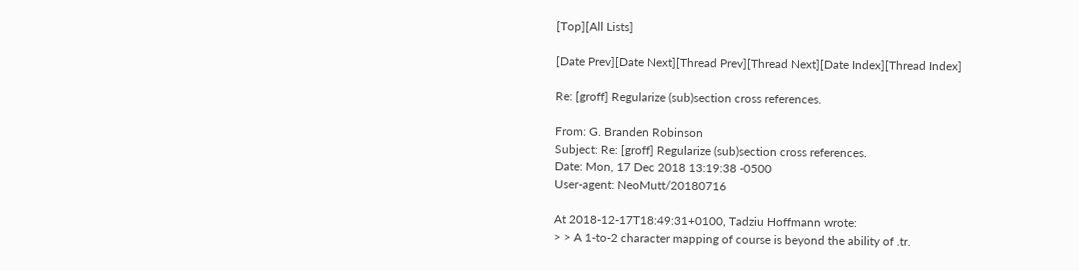[Top][All Lists]

[Date Prev][Date Next][Thread Prev][Thread Next][Date Index][Thread Index]

Re: [groff] Regularize (sub)section cross references.

From: G. Branden Robinson
Subject: Re: [groff] Regularize (sub)section cross references.
Date: Mon, 17 Dec 2018 13:19:38 -0500
User-agent: NeoMutt/20180716

At 2018-12-17T18:49:31+0100, Tadziu Hoffmann wrote:
> > A 1-to-2 character mapping of course is beyond the ability of .tr.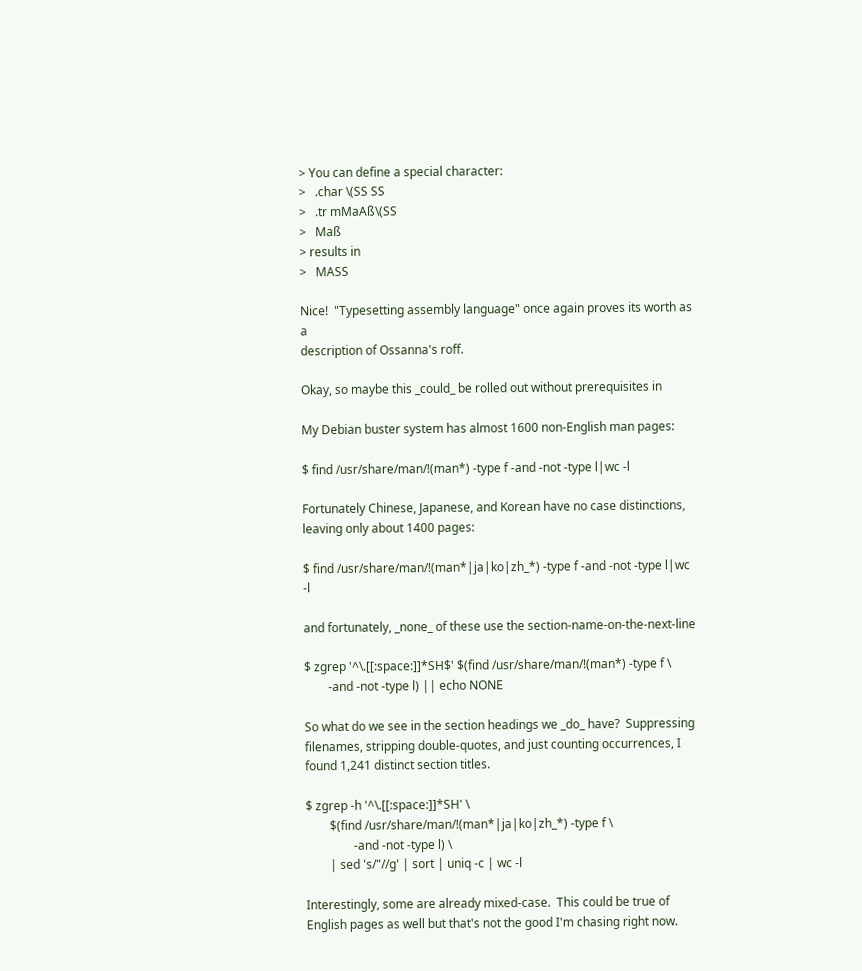> You can define a special character:
>   .char \(SS SS
>   .tr mMaAß\(SS
>   Maß
> results in
>   MASS

Nice!  "Typesetting assembly language" once again proves its worth as a
description of Ossanna's roff.

Okay, so maybe this _could_ be rolled out without prerequisites in

My Debian buster system has almost 1600 non-English man pages:

$ find /usr/share/man/!(man*) -type f -and -not -type l|wc -l

Fortunately Chinese, Japanese, and Korean have no case distinctions,
leaving only about 1400 pages:

$ find /usr/share/man/!(man*|ja|ko|zh_*) -type f -and -not -type l|wc -l

and fortunately, _none_ of these use the section-name-on-the-next-line

$ zgrep '^\.[[:space:]]*SH$' $(find /usr/share/man/!(man*) -type f \
        -and -not -type l) || echo NONE

So what do we see in the section headings we _do_ have?  Suppressing
filenames, stripping double-quotes, and just counting occurrences, I
found 1,241 distinct section titles.

$ zgrep -h '^\.[[:space:]]*SH' \
        $(find /usr/share/man/!(man*|ja|ko|zh_*) -type f \
                -and -not -type l) \
        | sed 's/"//g' | sort | uniq -c | wc -l

Interestingly, some are already mixed-case.  This could be true of
English pages as well but that's not the good I'm chasing right now.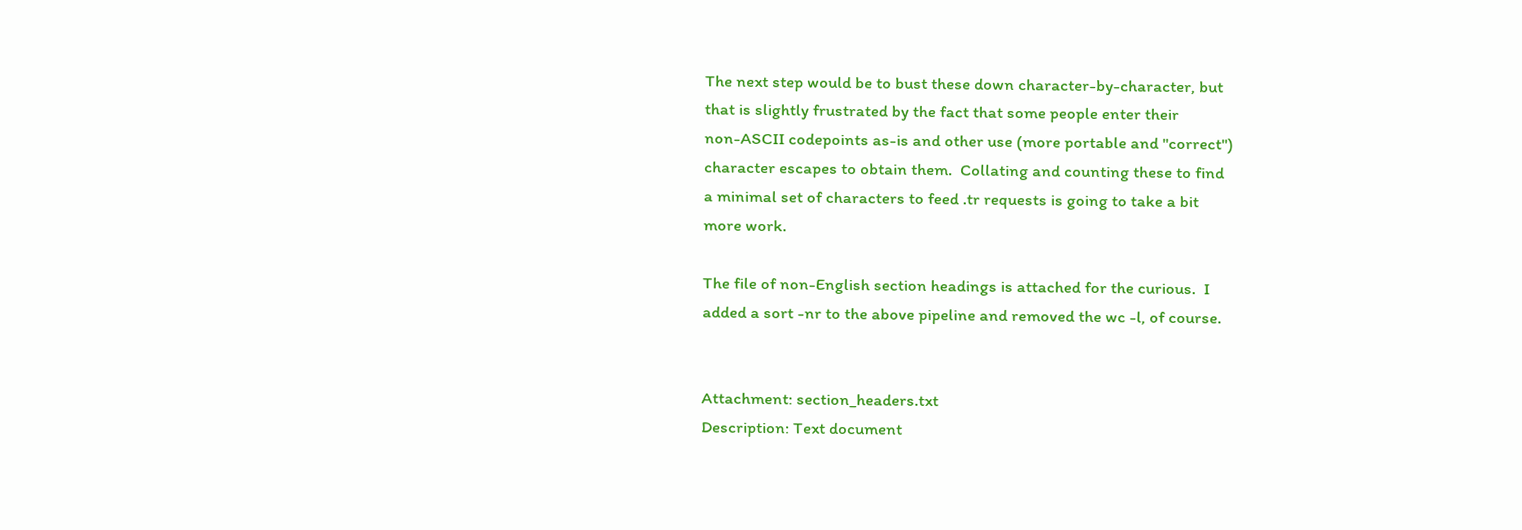The next step would be to bust these down character-by-character, but
that is slightly frustrated by the fact that some people enter their
non-ASCII codepoints as-is and other use (more portable and "correct")
character escapes to obtain them.  Collating and counting these to find
a minimal set of characters to feed .tr requests is going to take a bit
more work.

The file of non-English section headings is attached for the curious.  I
added a sort -nr to the above pipeline and removed the wc -l, of course.


Attachment: section_headers.txt
Description: Text document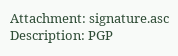Attachment: signature.asc
Description: PGP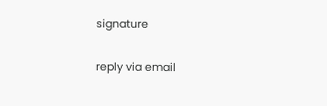signature

reply via email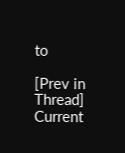to

[Prev in Thread] Current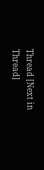Thread [Next in Thread]